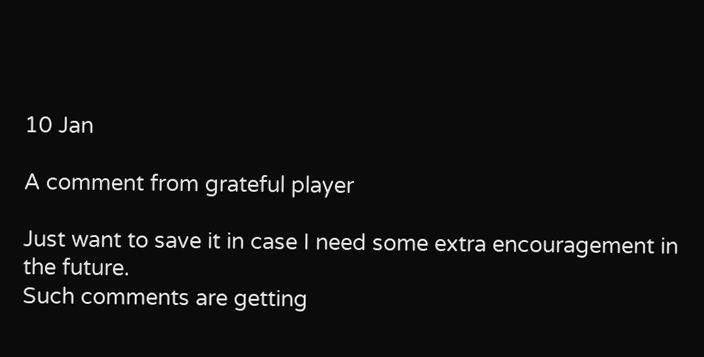10 Jan

A comment from grateful player

Just want to save it in case I need some extra encouragement in the future.
Such comments are getting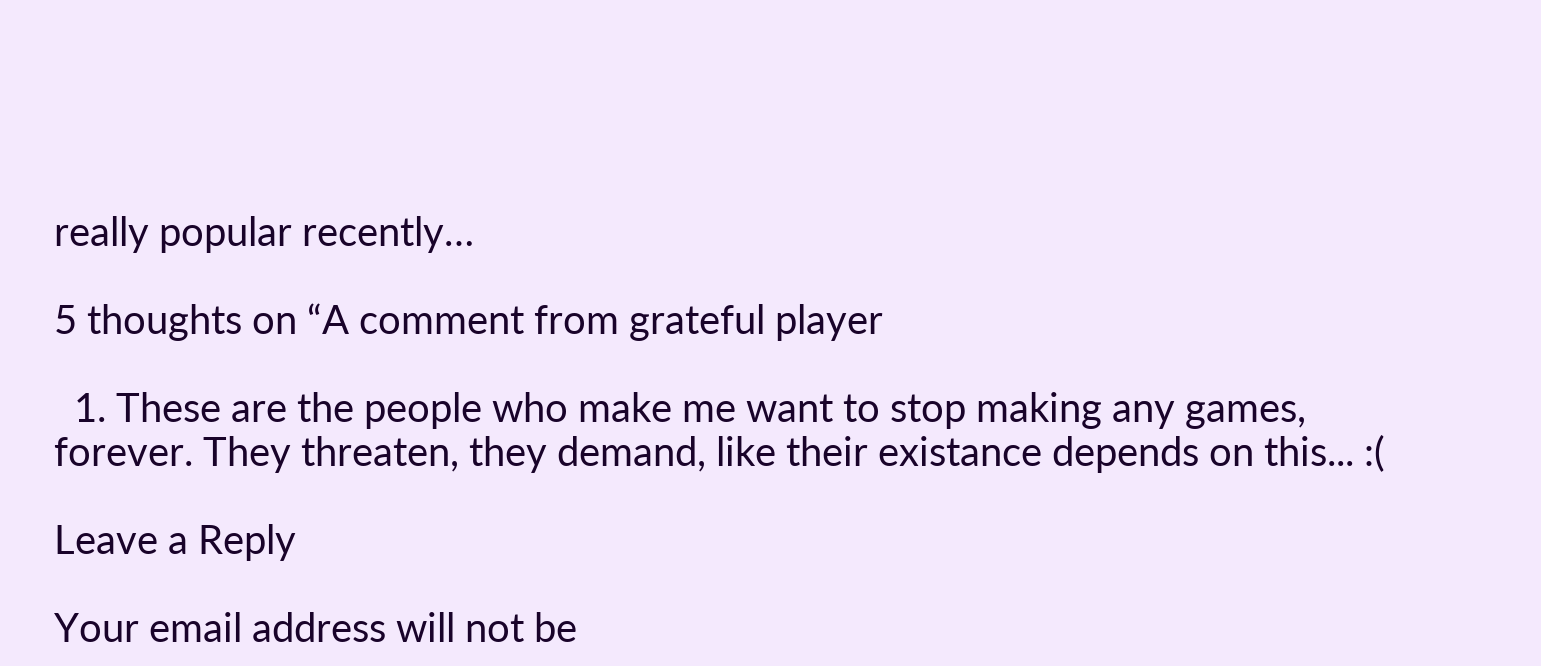really popular recently…

5 thoughts on “A comment from grateful player

  1. These are the people who make me want to stop making any games, forever. They threaten, they demand, like their existance depends on this... :(

Leave a Reply

Your email address will not be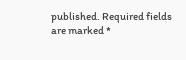published. Required fields are marked *